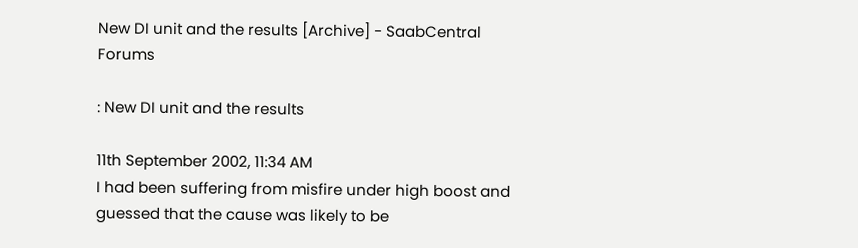New DI unit and the results [Archive] - SaabCentral Forums

: New DI unit and the results

11th September 2002, 11:34 AM
I had been suffering from misfire under high boost and guessed that the cause was likely to be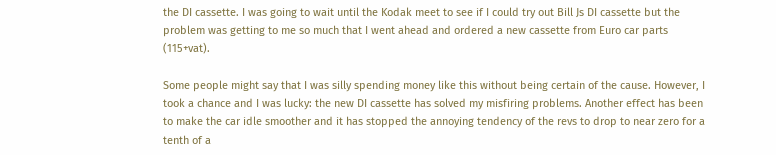the DI cassette. I was going to wait until the Kodak meet to see if I could try out Bill Js DI cassette but the problem was getting to me so much that I went ahead and ordered a new cassette from Euro car parts (115+vat).

Some people might say that I was silly spending money like this without being certain of the cause. However, I took a chance and I was lucky: the new DI cassette has solved my misfiring problems. Another effect has been to make the car idle smoother and it has stopped the annoying tendency of the revs to drop to near zero for a tenth of a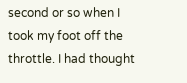second or so when I took my foot off the throttle. I had thought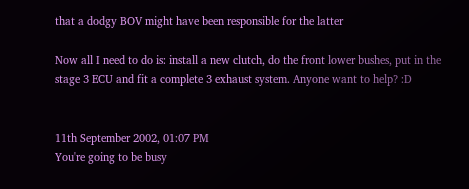that a dodgy BOV might have been responsible for the latter

Now all I need to do is: install a new clutch, do the front lower bushes, put in the stage 3 ECU and fit a complete 3 exhaust system. Anyone want to help? :D


11th September 2002, 01:07 PM
You're going to be busy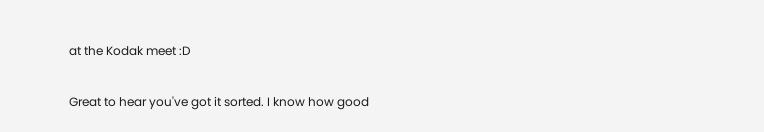at the Kodak meet :D

Great to hear you've got it sorted. I know how good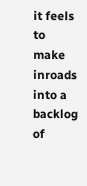it feels to make inroads into a backlog of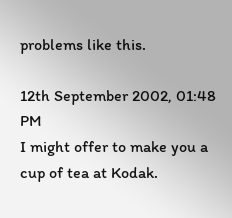problems like this.

12th September 2002, 01:48 PM
I might offer to make you a cup of tea at Kodak.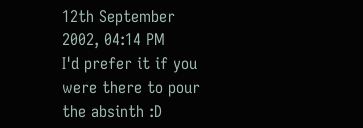12th September 2002, 04:14 PM
I'd prefer it if you were there to pour the absinth :D